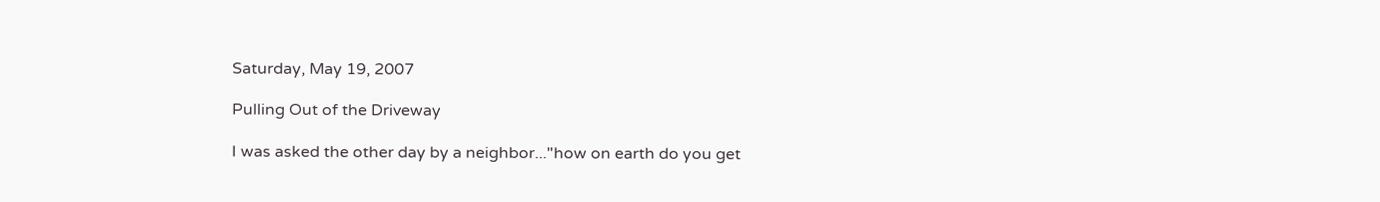Saturday, May 19, 2007

Pulling Out of the Driveway

I was asked the other day by a neighbor..."how on earth do you get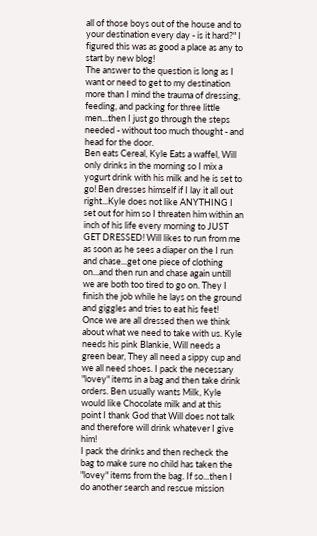all of those boys out of the house and to your destination every day - is it hard?" I figured this was as good a place as any to start by new blog!
The answer to the question is long as I want or need to get to my destination more than I mind the trauma of dressing, feeding, and packing for three little men...then I just go through the steps needed - without too much thought - and head for the door.
Ben eats Cereal, Kyle Eats a waffel, Will only drinks in the morning so I mix a yogurt drink with his milk and he is set to go! Ben dresses himself if I lay it all out right...Kyle does not like ANYTHING I set out for him so I threaten him within an inch of his life every morning to JUST GET DRESSED! Will likes to run from me as soon as he sees a diaper on the I run and chase...get one piece of clothing on...and then run and chase again untill we are both too tired to go on. They I finish the job while he lays on the ground and giggles and tries to eat his feet!
Once we are all dressed then we think about what we need to take with us. Kyle needs his pink Blankie, Will needs a green bear, They all need a sippy cup and we all need shoes. I pack the necessary "lovey" items in a bag and then take drink orders. Ben usually wants Milk, Kyle would like Chocolate milk and at this point I thank God that Will does not talk and therefore will drink whatever I give him!
I pack the drinks and then recheck the bag to make sure no child has taken the "lovey" items from the bag. If so...then I do another search and rescue mission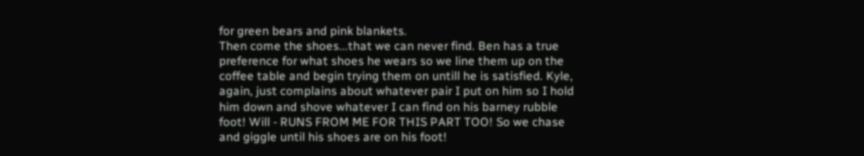for green bears and pink blankets.
Then come the shoes...that we can never find. Ben has a true preference for what shoes he wears so we line them up on the coffee table and begin trying them on untill he is satisfied. Kyle, again, just complains about whatever pair I put on him so I hold him down and shove whatever I can find on his barney rubble foot! Will - RUNS FROM ME FOR THIS PART TOO! So we chase and giggle until his shoes are on his foot!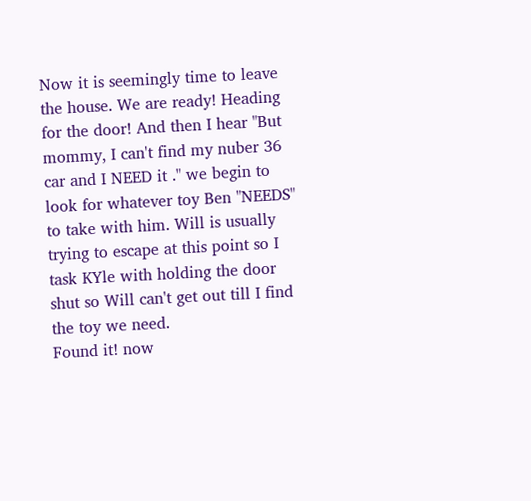Now it is seemingly time to leave the house. We are ready! Heading for the door! And then I hear "But mommy, I can't find my nuber 36 car and I NEED it ." we begin to look for whatever toy Ben "NEEDS" to take with him. Will is usually trying to escape at this point so I task KYle with holding the door shut so Will can't get out till I find the toy we need.
Found it! now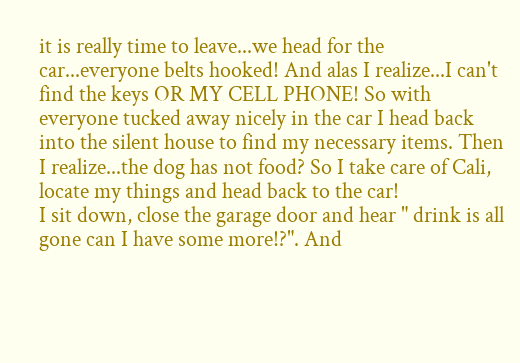it is really time to leave...we head for the car...everyone belts hooked! And alas I realize...I can't find the keys OR MY CELL PHONE! So with everyone tucked away nicely in the car I head back into the silent house to find my necessary items. Then I realize...the dog has not food? So I take care of Cali, locate my things and head back to the car!
I sit down, close the garage door and hear " drink is all gone can I have some more!?". And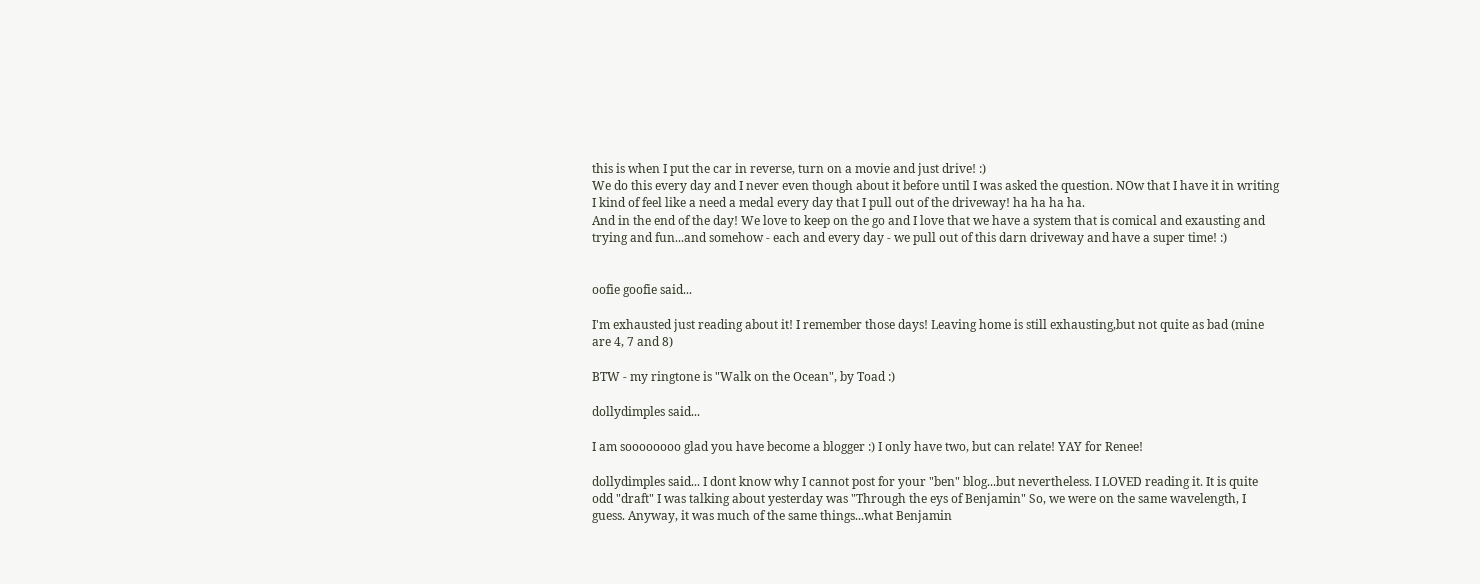this is when I put the car in reverse, turn on a movie and just drive! :)
We do this every day and I never even though about it before until I was asked the question. NOw that I have it in writing I kind of feel like a need a medal every day that I pull out of the driveway! ha ha ha ha.
And in the end of the day! We love to keep on the go and I love that we have a system that is comical and exausting and trying and fun...and somehow - each and every day - we pull out of this darn driveway and have a super time! :)


oofie goofie said...

I'm exhausted just reading about it! I remember those days! Leaving home is still exhausting,but not quite as bad (mine are 4, 7 and 8)

BTW - my ringtone is "Walk on the Ocean", by Toad :)

dollydimples said...

I am soooooooo glad you have become a blogger :) I only have two, but can relate! YAY for Renee!

dollydimples said... I dont know why I cannot post for your "ben" blog...but nevertheless. I LOVED reading it. It is quite odd "draft" I was talking about yesterday was "Through the eys of Benjamin" So, we were on the same wavelength, I guess. Anyway, it was much of the same things...what Benjamin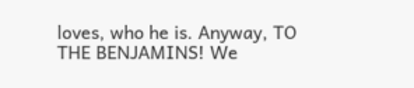loves, who he is. Anyway, TO THE BENJAMINS! We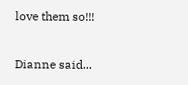love them so!!!

Dianne said...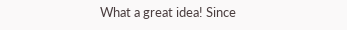What a great idea! Since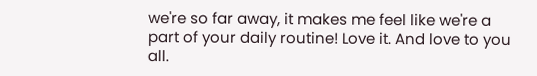we're so far away, it makes me feel like we're a part of your daily routine! Love it. And love to you all.